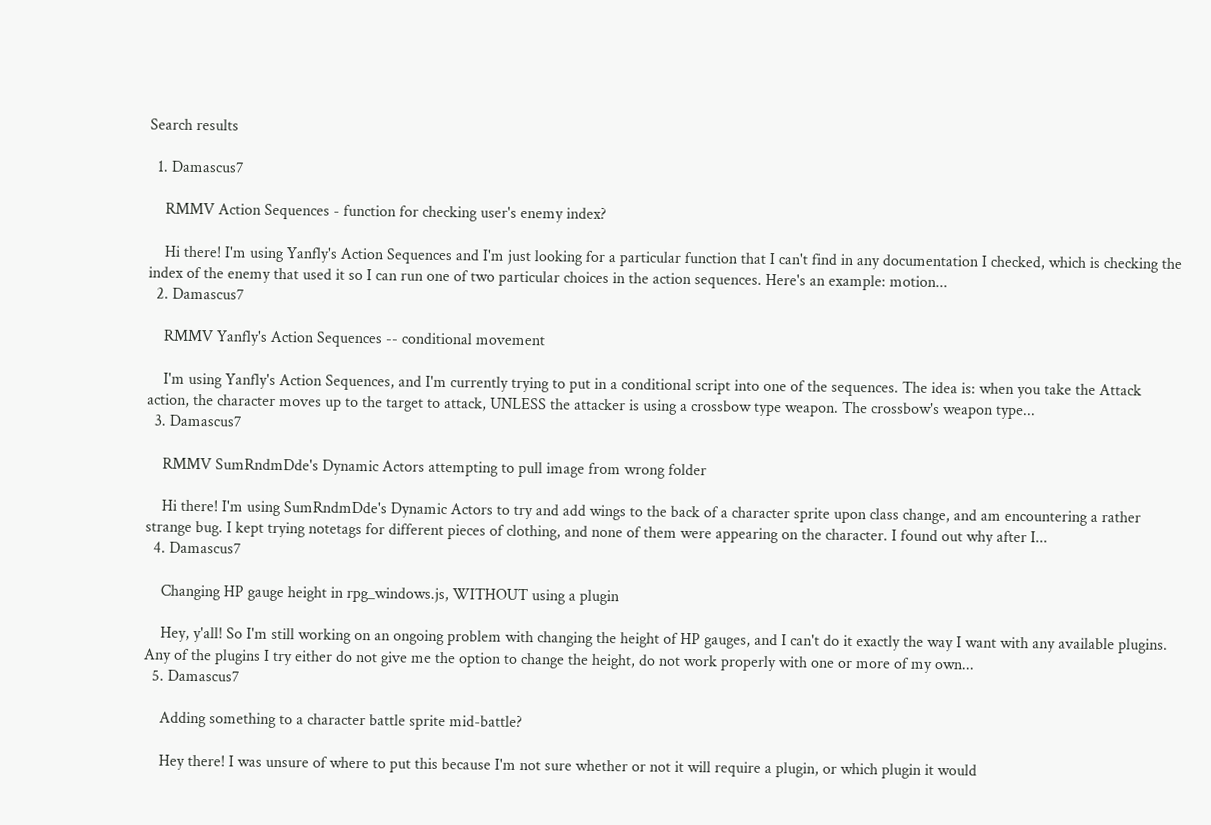Search results

  1. Damascus7

    RMMV Action Sequences - function for checking user's enemy index?

    Hi there! I'm using Yanfly's Action Sequences and I'm just looking for a particular function that I can't find in any documentation I checked, which is checking the index of the enemy that used it so I can run one of two particular choices in the action sequences. Here's an example: motion...
  2. Damascus7

    RMMV Yanfly's Action Sequences -- conditional movement

    I'm using Yanfly's Action Sequences, and I'm currently trying to put in a conditional script into one of the sequences. The idea is: when you take the Attack action, the character moves up to the target to attack, UNLESS the attacker is using a crossbow type weapon. The crossbow's weapon type...
  3. Damascus7

    RMMV SumRndmDde's Dynamic Actors attempting to pull image from wrong folder

    Hi there! I'm using SumRndmDde's Dynamic Actors to try and add wings to the back of a character sprite upon class change, and am encountering a rather strange bug. I kept trying notetags for different pieces of clothing, and none of them were appearing on the character. I found out why after I...
  4. Damascus7

    Changing HP gauge height in rpg_windows.js, WITHOUT using a plugin

    Hey, y'all! So I'm still working on an ongoing problem with changing the height of HP gauges, and I can't do it exactly the way I want with any available plugins. Any of the plugins I try either do not give me the option to change the height, do not work properly with one or more of my own...
  5. Damascus7

    Adding something to a character battle sprite mid-battle?

    Hey there! I was unsure of where to put this because I'm not sure whether or not it will require a plugin, or which plugin it would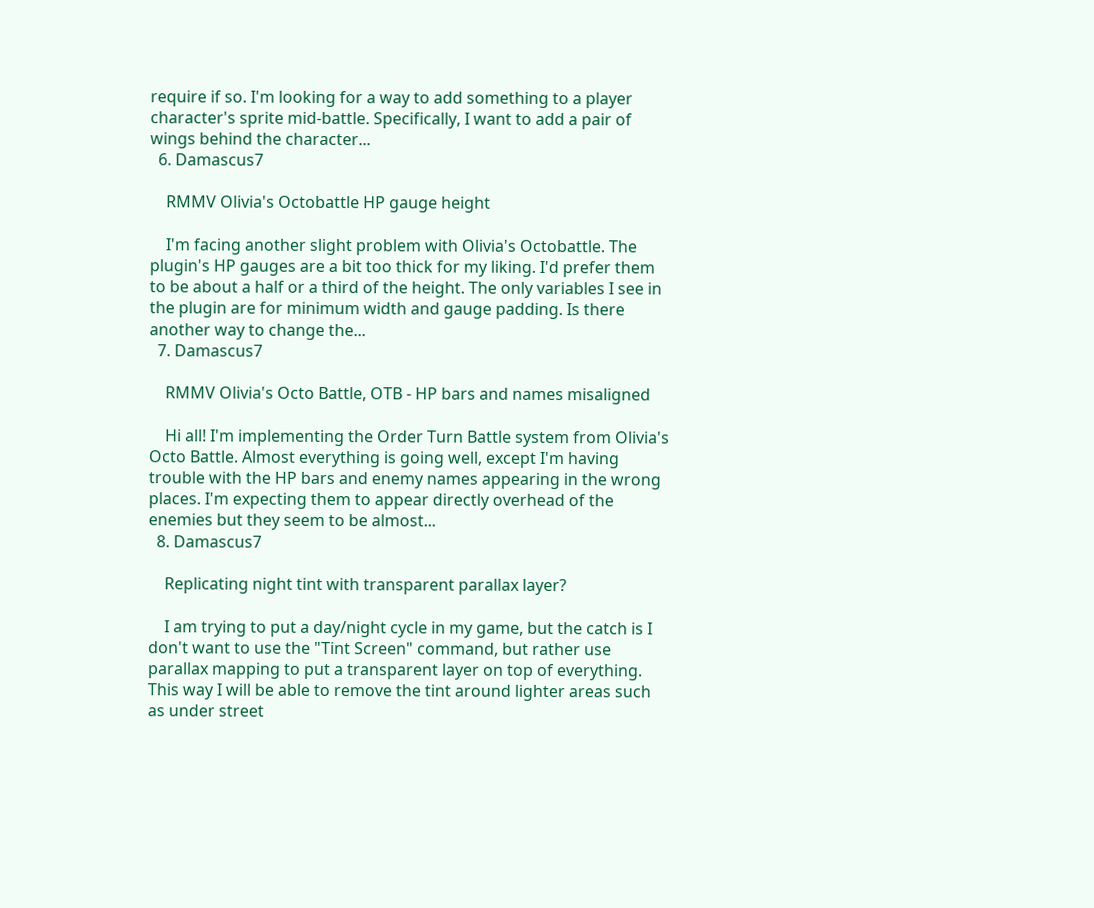require if so. I'm looking for a way to add something to a player character's sprite mid-battle. Specifically, I want to add a pair of wings behind the character...
  6. Damascus7

    RMMV Olivia's Octobattle HP gauge height

    I'm facing another slight problem with Olivia's Octobattle. The plugin's HP gauges are a bit too thick for my liking. I'd prefer them to be about a half or a third of the height. The only variables I see in the plugin are for minimum width and gauge padding. Is there another way to change the...
  7. Damascus7

    RMMV Olivia's Octo Battle, OTB - HP bars and names misaligned

    Hi all! I'm implementing the Order Turn Battle system from Olivia's Octo Battle. Almost everything is going well, except I'm having trouble with the HP bars and enemy names appearing in the wrong places. I'm expecting them to appear directly overhead of the enemies but they seem to be almost...
  8. Damascus7

    Replicating night tint with transparent parallax layer?

    I am trying to put a day/night cycle in my game, but the catch is I don't want to use the "Tint Screen" command, but rather use parallax mapping to put a transparent layer on top of everything. This way I will be able to remove the tint around lighter areas such as under street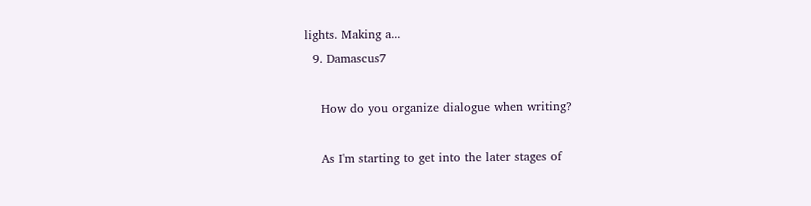lights. Making a...
  9. Damascus7

    How do you organize dialogue when writing?

    As I'm starting to get into the later stages of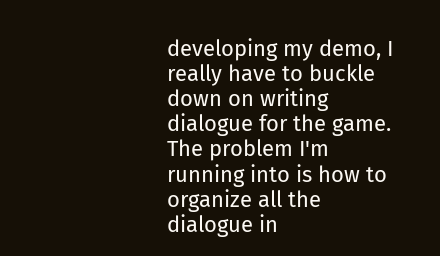developing my demo, I really have to buckle down on writing dialogue for the game. The problem I'm running into is how to organize all the dialogue in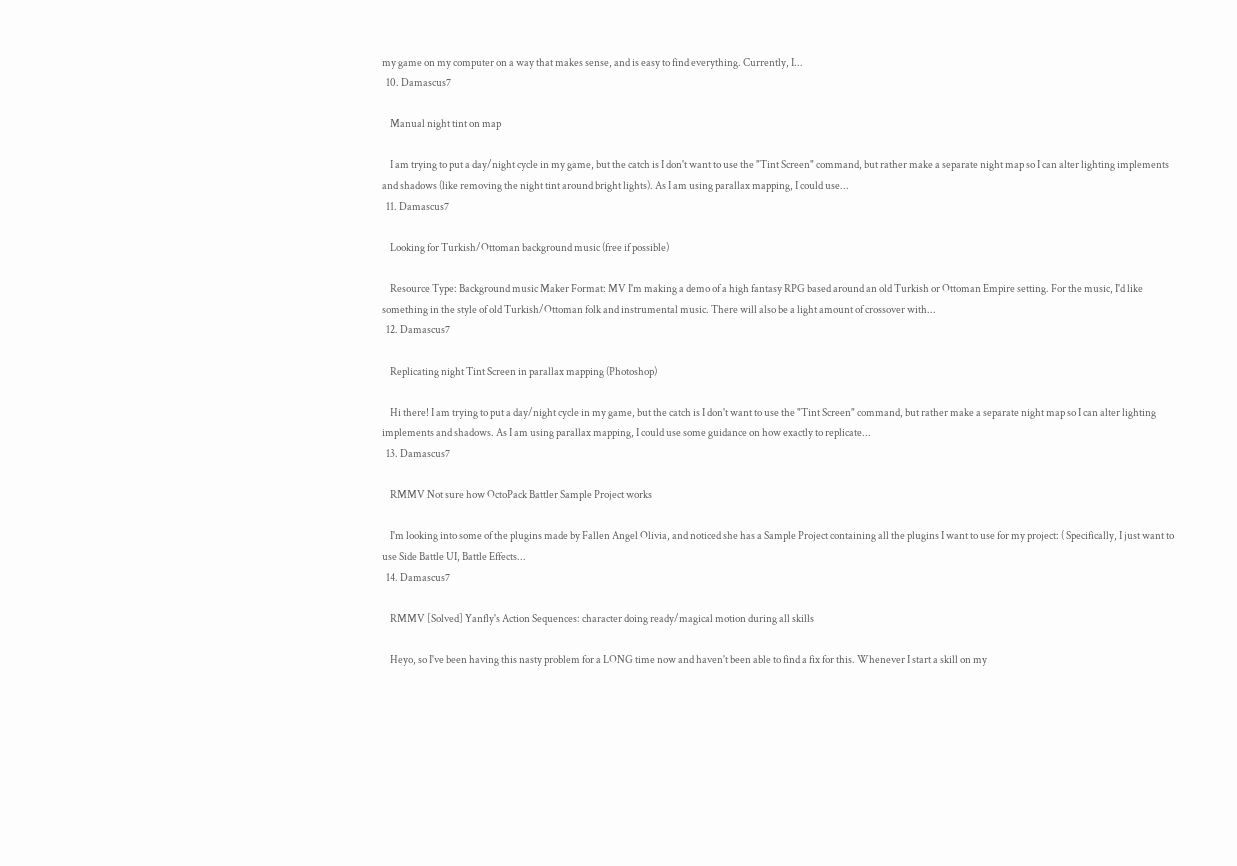my game on my computer on a way that makes sense, and is easy to find everything. Currently, I...
  10. Damascus7

    Manual night tint on map

    I am trying to put a day/night cycle in my game, but the catch is I don't want to use the "Tint Screen" command, but rather make a separate night map so I can alter lighting implements and shadows (like removing the night tint around bright lights). As I am using parallax mapping, I could use...
  11. Damascus7

    Looking for Turkish/Ottoman background music (free if possible)

    Resource Type: Background music Maker Format: MV I'm making a demo of a high fantasy RPG based around an old Turkish or Ottoman Empire setting. For the music, I'd like something in the style of old Turkish/Ottoman folk and instrumental music. There will also be a light amount of crossover with...
  12. Damascus7

    Replicating night Tint Screen in parallax mapping (Photoshop)

    Hi there! I am trying to put a day/night cycle in my game, but the catch is I don't want to use the "Tint Screen" command, but rather make a separate night map so I can alter lighting implements and shadows. As I am using parallax mapping, I could use some guidance on how exactly to replicate...
  13. Damascus7

    RMMV Not sure how OctoPack Battler Sample Project works

    I'm looking into some of the plugins made by Fallen Angel Olivia, and noticed she has a Sample Project containing all the plugins I want to use for my project: ( Specifically, I just want to use Side Battle UI, Battle Effects...
  14. Damascus7

    RMMV [Solved] Yanfly's Action Sequences: character doing ready/magical motion during all skills

    Heyo, so I've been having this nasty problem for a LONG time now and haven't been able to find a fix for this. Whenever I start a skill on my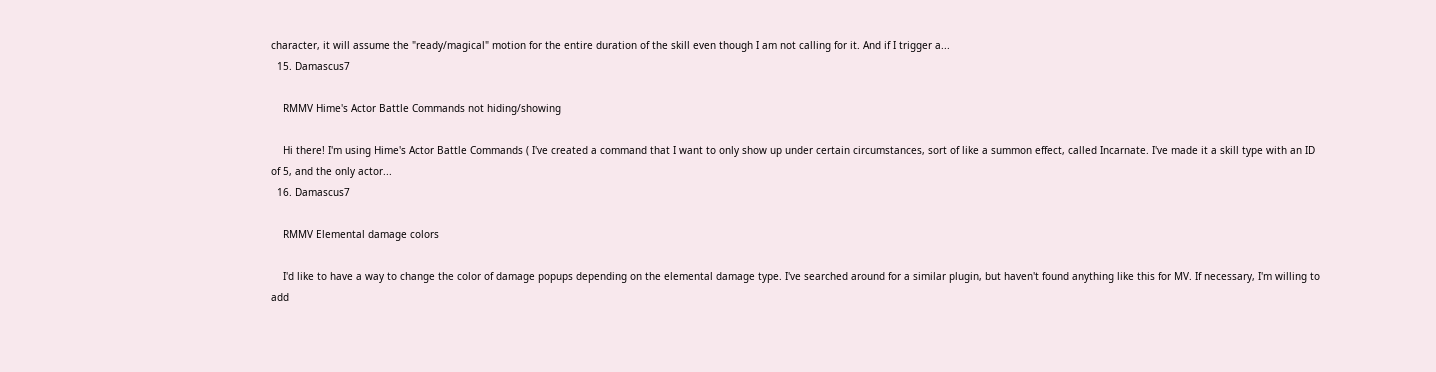character, it will assume the "ready/magical" motion for the entire duration of the skill even though I am not calling for it. And if I trigger a...
  15. Damascus7

    RMMV Hime's Actor Battle Commands not hiding/showing

    Hi there! I'm using Hime's Actor Battle Commands ( I've created a command that I want to only show up under certain circumstances, sort of like a summon effect, called Incarnate. I've made it a skill type with an ID of 5, and the only actor...
  16. Damascus7

    RMMV Elemental damage colors

    I'd like to have a way to change the color of damage popups depending on the elemental damage type. I've searched around for a similar plugin, but haven't found anything like this for MV. If necessary, I'm willing to add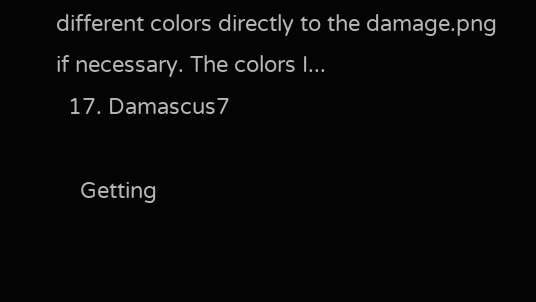different colors directly to the damage.png if necessary. The colors I...
  17. Damascus7

    Getting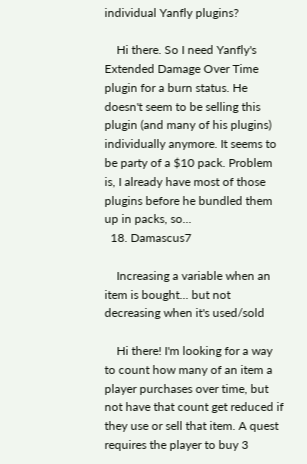individual Yanfly plugins?

    Hi there. So I need Yanfly's Extended Damage Over Time plugin for a burn status. He doesn't seem to be selling this plugin (and many of his plugins) individually anymore. It seems to be party of a $10 pack. Problem is, I already have most of those plugins before he bundled them up in packs, so...
  18. Damascus7

    Increasing a variable when an item is bought... but not decreasing when it's used/sold

    Hi there! I'm looking for a way to count how many of an item a player purchases over time, but not have that count get reduced if they use or sell that item. A quest requires the player to buy 3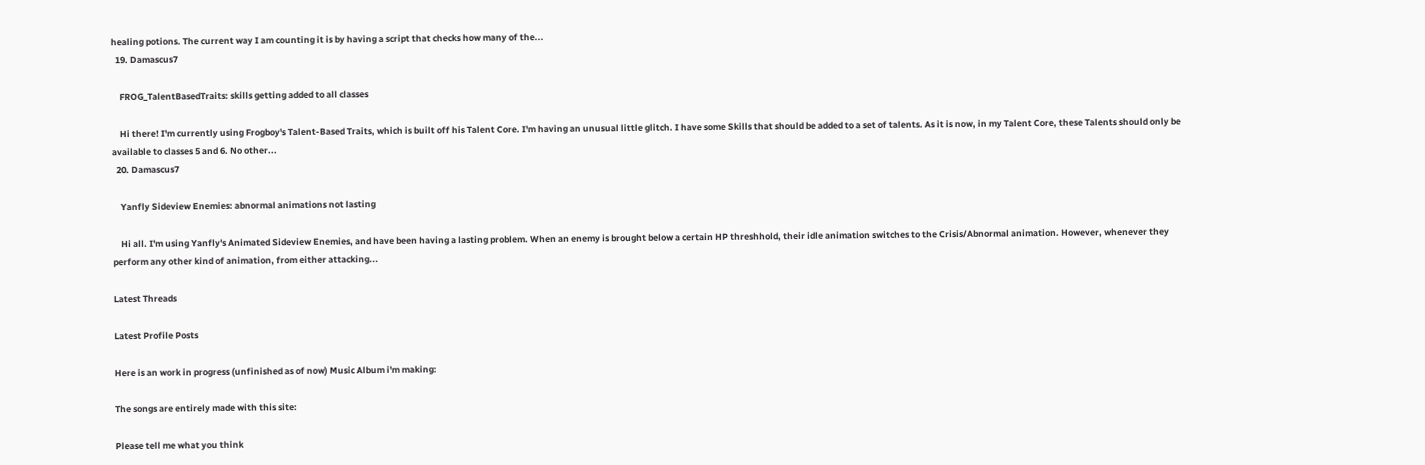healing potions. The current way I am counting it is by having a script that checks how many of the...
  19. Damascus7

    FROG_TalentBasedTraits: skills getting added to all classes

    Hi there! I'm currently using Frogboy's Talent-Based Traits, which is built off his Talent Core. I'm having an unusual little glitch. I have some Skills that should be added to a set of talents. As it is now, in my Talent Core, these Talents should only be available to classes 5 and 6. No other...
  20. Damascus7

    Yanfly Sideview Enemies: abnormal animations not lasting

    Hi all. I'm using Yanfly's Animated Sideview Enemies, and have been having a lasting problem. When an enemy is brought below a certain HP threshhold, their idle animation switches to the Crisis/Abnormal animation. However, whenever they perform any other kind of animation, from either attacking...

Latest Threads

Latest Profile Posts

Here is an work in progress (unfinished as of now) Music Album i'm making:

The songs are entirely made with this site:

Please tell me what you think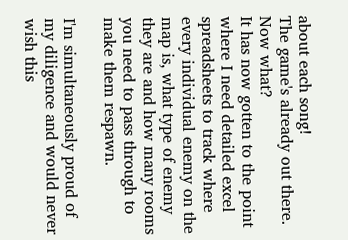about each song!
The game's already out there. Now what?
It has now gotten to the point where I need detailed excel spreadsheets to track where every individual enemy on the map is, what type of enemy they are and how many rooms you need to pass through to make them respawn.

I'm simultaneously proud of my diligence and would never wish this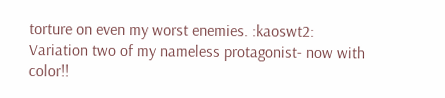torture on even my worst enemies. :kaoswt2:
Variation two of my nameless protagonist- now with color!!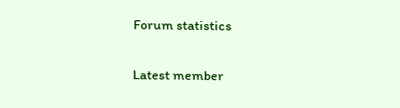Forum statistics

Latest member